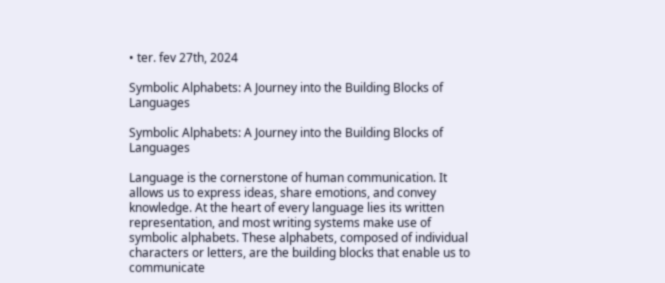• ter. fev 27th, 2024

Symbolic Alphabets: A Journey into the Building Blocks of Languages

Symbolic Alphabets: A Journey into the Building Blocks of Languages

Language is the cornerstone of human communication. It allows us to express ideas, share emotions, and convey knowledge. At the heart of every language lies its written representation, and most writing systems make use of symbolic alphabets. These alphabets, composed of individual characters or letters, are the building blocks that enable us to communicate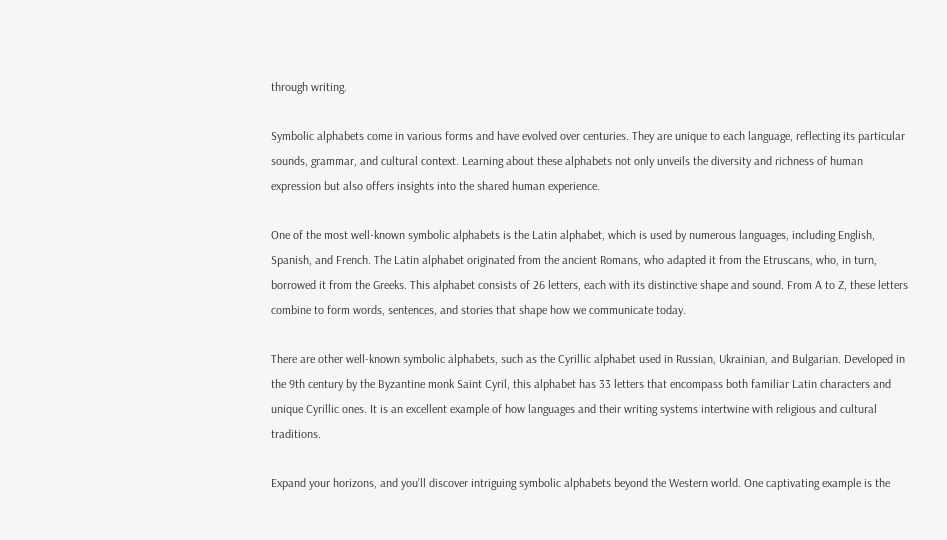through writing.

Symbolic alphabets come in various forms and have evolved over centuries. They are unique to each language, reflecting its particular sounds, grammar, and cultural context. Learning about these alphabets not only unveils the diversity and richness of human expression but also offers insights into the shared human experience.

One of the most well-known symbolic alphabets is the Latin alphabet, which is used by numerous languages, including English, Spanish, and French. The Latin alphabet originated from the ancient Romans, who adapted it from the Etruscans, who, in turn, borrowed it from the Greeks. This alphabet consists of 26 letters, each with its distinctive shape and sound. From A to Z, these letters combine to form words, sentences, and stories that shape how we communicate today.

There are other well-known symbolic alphabets, such as the Cyrillic alphabet used in Russian, Ukrainian, and Bulgarian. Developed in the 9th century by the Byzantine monk Saint Cyril, this alphabet has 33 letters that encompass both familiar Latin characters and unique Cyrillic ones. It is an excellent example of how languages and their writing systems intertwine with religious and cultural traditions.

Expand your horizons, and you’ll discover intriguing symbolic alphabets beyond the Western world. One captivating example is the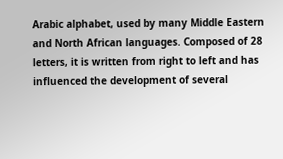Arabic alphabet, used by many Middle Eastern and North African languages. Composed of 28 letters, it is written from right to left and has influenced the development of several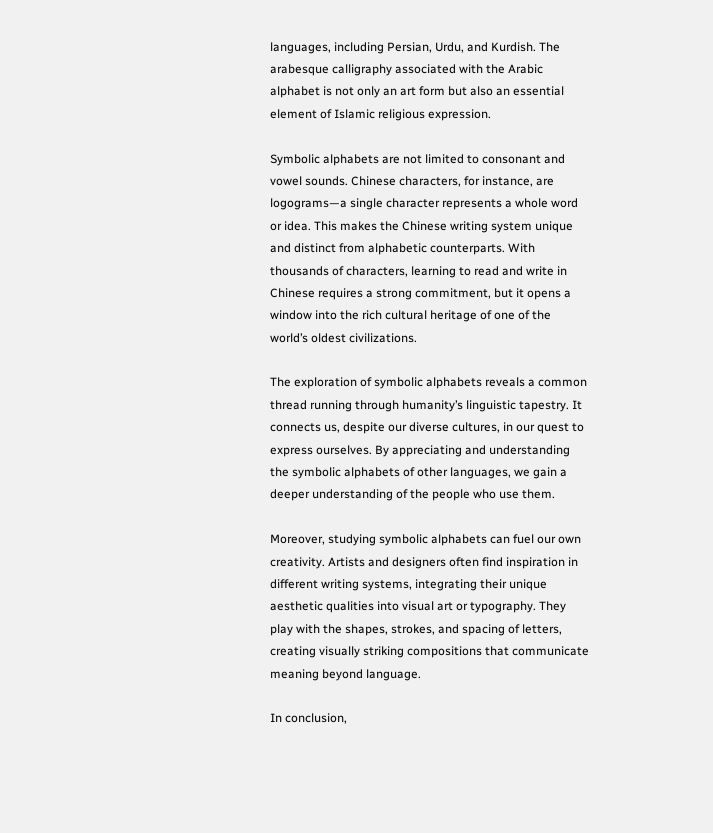languages, including Persian, Urdu, and Kurdish. The arabesque calligraphy associated with the Arabic alphabet is not only an art form but also an essential element of Islamic religious expression.

Symbolic alphabets are not limited to consonant and vowel sounds. Chinese characters, for instance, are logograms—a single character represents a whole word or idea. This makes the Chinese writing system unique and distinct from alphabetic counterparts. With thousands of characters, learning to read and write in Chinese requires a strong commitment, but it opens a window into the rich cultural heritage of one of the world’s oldest civilizations.

The exploration of symbolic alphabets reveals a common thread running through humanity’s linguistic tapestry. It connects us, despite our diverse cultures, in our quest to express ourselves. By appreciating and understanding the symbolic alphabets of other languages, we gain a deeper understanding of the people who use them.

Moreover, studying symbolic alphabets can fuel our own creativity. Artists and designers often find inspiration in different writing systems, integrating their unique aesthetic qualities into visual art or typography. They play with the shapes, strokes, and spacing of letters, creating visually striking compositions that communicate meaning beyond language.

In conclusion,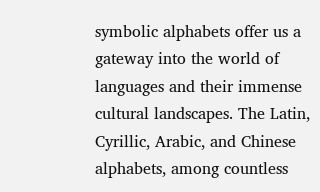symbolic alphabets offer us a gateway into the world of languages and their immense cultural landscapes. The Latin, Cyrillic, Arabic, and Chinese alphabets, among countless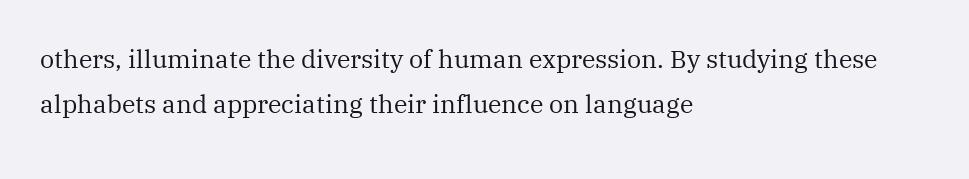others, illuminate the diversity of human expression. By studying these alphabets and appreciating their influence on language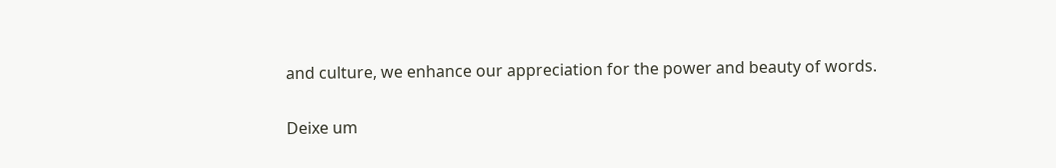and culture, we enhance our appreciation for the power and beauty of words.

Deixe um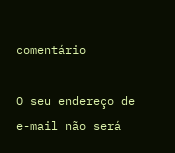comentário

O seu endereço de e-mail não será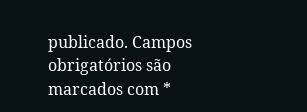publicado. Campos obrigatórios são marcados com *